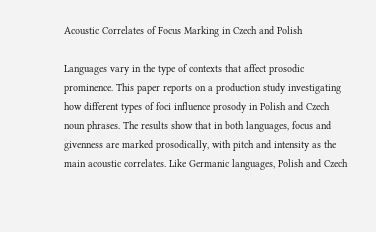Acoustic Correlates of Focus Marking in Czech and Polish

Languages vary in the type of contexts that affect prosodic prominence. This paper reports on a production study investigating how different types of foci influence prosody in Polish and Czech noun phrases. The results show that in both languages, focus and givenness are marked prosodically, with pitch and intensity as the main acoustic correlates. Like Germanic languages, Polish and Czech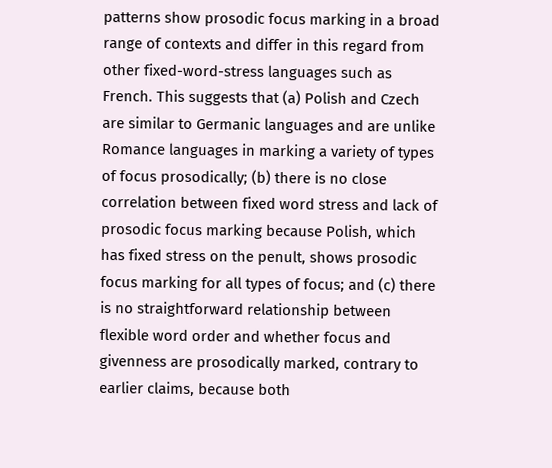patterns show prosodic focus marking in a broad range of contexts and differ in this regard from other fixed-word-stress languages such as French. This suggests that (a) Polish and Czech are similar to Germanic languages and are unlike Romance languages in marking a variety of types of focus prosodically; (b) there is no close correlation between fixed word stress and lack of prosodic focus marking because Polish, which has fixed stress on the penult, shows prosodic focus marking for all types of focus; and (c) there is no straightforward relationship between flexible word order and whether focus and givenness are prosodically marked, contrary to earlier claims, because both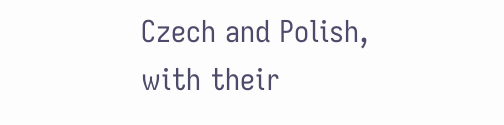Czech and Polish, with their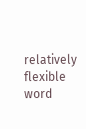relatively flexible word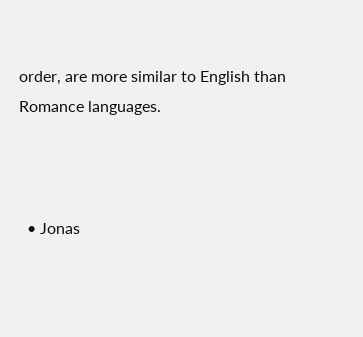order, are more similar to English than Romance languages.



  • Jonas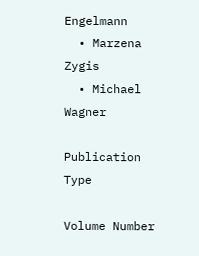Engelmann
  • Marzena Zygis
  • Michael Wagner

Publication Type

Volume Number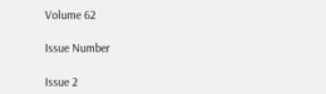Volume 62

Issue Number

Issue 2